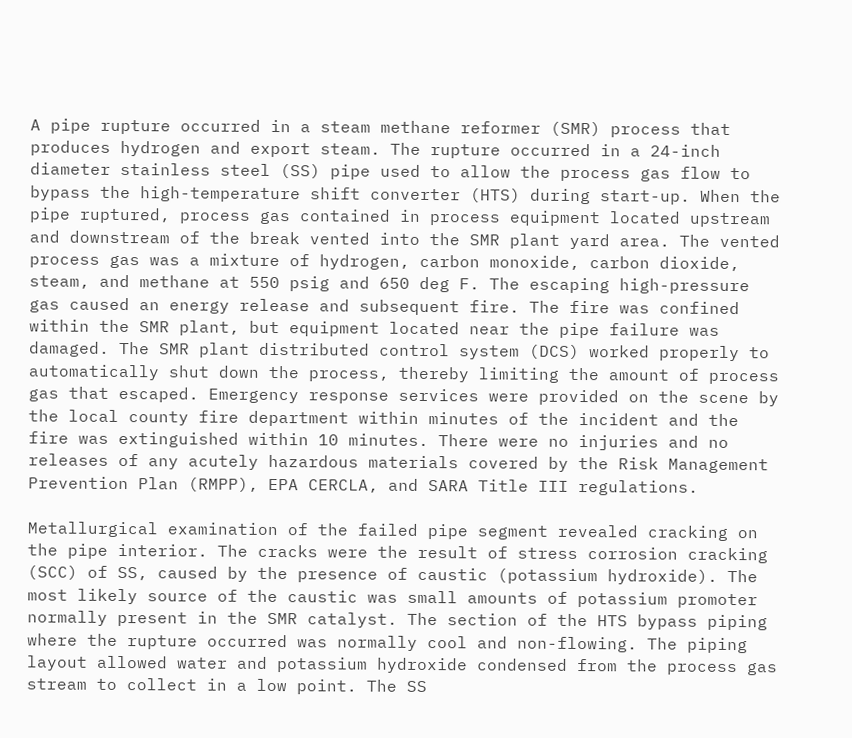A pipe rupture occurred in a steam methane reformer (SMR) process that produces hydrogen and export steam. The rupture occurred in a 24-inch diameter stainless steel (SS) pipe used to allow the process gas flow to bypass the high-temperature shift converter (HTS) during start-up. When the pipe ruptured, process gas contained in process equipment located upstream and downstream of the break vented into the SMR plant yard area. The vented process gas was a mixture of hydrogen, carbon monoxide, carbon dioxide, steam, and methane at 550 psig and 650 deg F. The escaping high-pressure gas caused an energy release and subsequent fire. The fire was confined within the SMR plant, but equipment located near the pipe failure was damaged. The SMR plant distributed control system (DCS) worked properly to automatically shut down the process, thereby limiting the amount of process gas that escaped. Emergency response services were provided on the scene by the local county fire department within minutes of the incident and the fire was extinguished within 10 minutes. There were no injuries and no releases of any acutely hazardous materials covered by the Risk Management Prevention Plan (RMPP), EPA CERCLA, and SARA Title III regulations.

Metallurgical examination of the failed pipe segment revealed cracking on the pipe interior. The cracks were the result of stress corrosion cracking (SCC) of SS, caused by the presence of caustic (potassium hydroxide). The most likely source of the caustic was small amounts of potassium promoter normally present in the SMR catalyst. The section of the HTS bypass piping where the rupture occurred was normally cool and non-flowing. The piping layout allowed water and potassium hydroxide condensed from the process gas stream to collect in a low point. The SS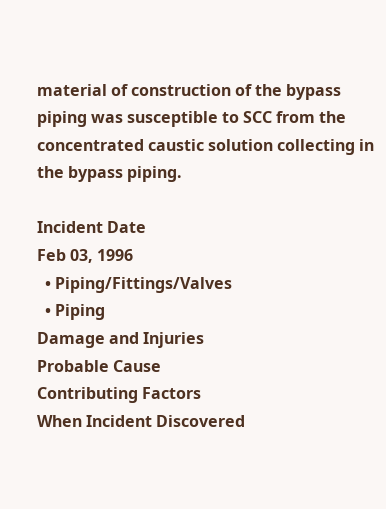material of construction of the bypass piping was susceptible to SCC from the concentrated caustic solution collecting in the bypass piping.

Incident Date
Feb 03, 1996
  • Piping/Fittings/Valves
  • Piping
Damage and Injuries
Probable Cause
Contributing Factors
When Incident Discovered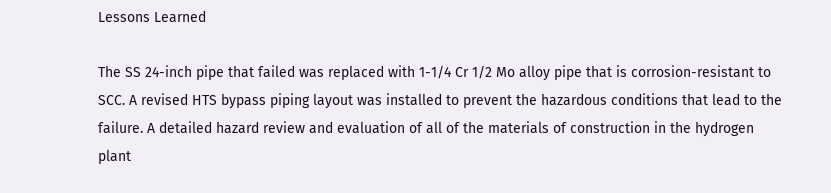Lessons Learned

The SS 24-inch pipe that failed was replaced with 1-1/4 Cr 1/2 Mo alloy pipe that is corrosion-resistant to SCC. A revised HTS bypass piping layout was installed to prevent the hazardous conditions that lead to the failure. A detailed hazard review and evaluation of all of the materials of construction in the hydrogen plant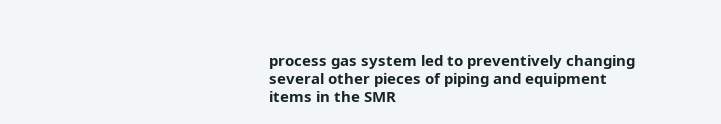process gas system led to preventively changing several other pieces of piping and equipment items in the SMR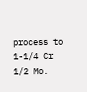process to 1-1/4 Cr 1/2 Mo.